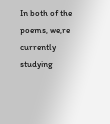In both of the poems, we,re currently studying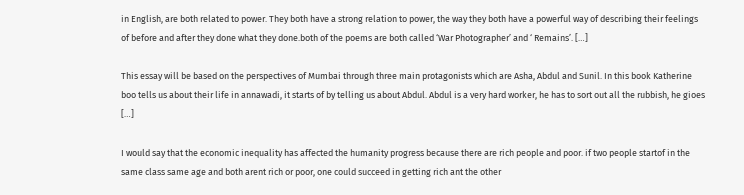in English, are both related to power. They both have a strong relation to power, the way they both have a powerful way of describing their feelings of before and after they done what they done.both of the poems are both called ‘War Photographer’ and ‘ Remains’. […]

This essay will be based on the perspectives of Mumbai through three main protagonists which are Asha, Abdul and Sunil. In this book Katherine boo tells us about their life in annawadi, it starts of by telling us about Abdul. Abdul is a very hard worker, he has to sort out all the rubbish, he gioes […]

I would say that the economic inequality has affected the humanity progress because there are rich people and poor. if two people startof in the same class same age and both arent rich or poor, one could succeed in getting rich ant the other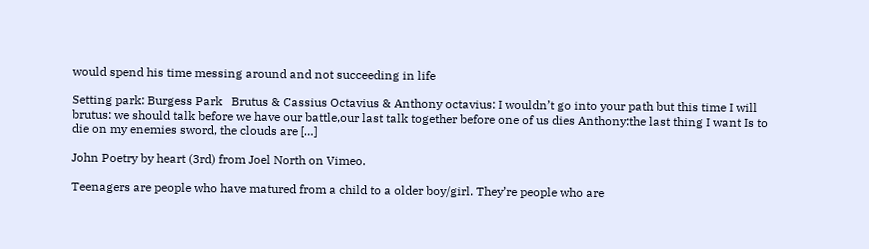would spend his time messing around and not succeeding in life

Setting park: Burgess Park   Brutus & Cassius Octavius & Anthony octavius: I wouldn’t go into your path but this time I will brutus: we should talk before we have our battle,our last talk together before one of us dies Anthony:the last thing I want Is to die on my enemies sword, the clouds are […]

John Poetry by heart (3rd) from Joel North on Vimeo.

Teenagers are people who have matured from a child to a older boy/girl. They’re people who are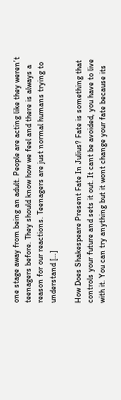one stage away from being an adult. People are acting like they weren’t teenagers before. They should know how we feel and there is always a reason for our reactions. Teenagers are just normal humans trying to understand […]

How Does Shakespeare Present Fate In Julius? Fate is something that controls your future and sets it out. It cant be avoided, you have to live with it. You can try anything but it wont change your fate because its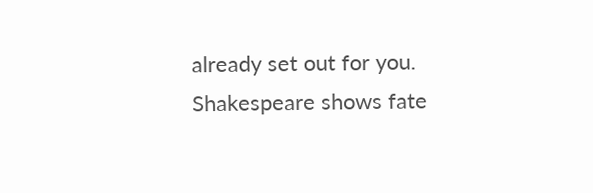already set out for you. Shakespeare shows fate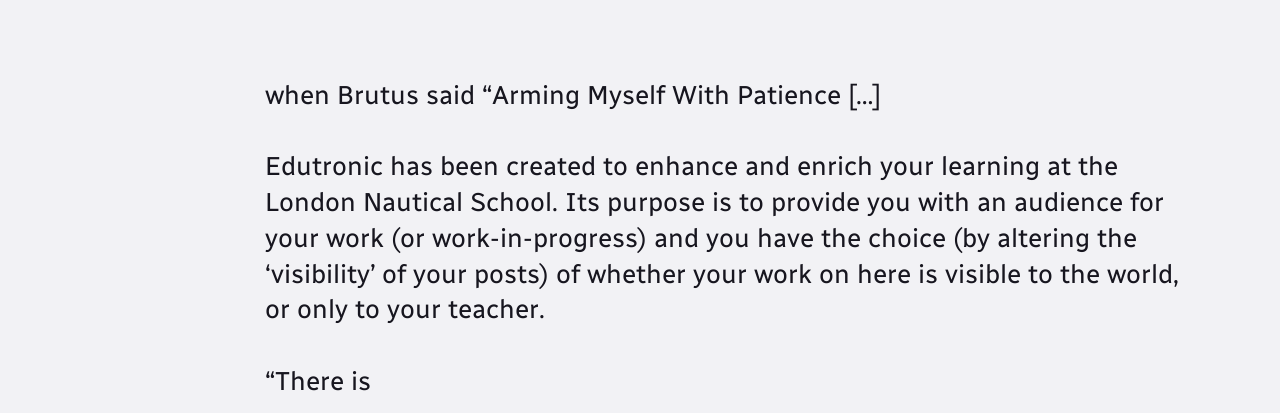when Brutus said “Arming Myself With Patience […]

Edutronic has been created to enhance and enrich your learning at the London Nautical School. Its purpose is to provide you with an audience for your work (or work-in-progress) and you have the choice (by altering the ‘visibility’ of your posts) of whether your work on here is visible to the world, or only to your teacher.

“There is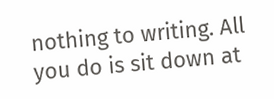nothing to writing. All you do is sit down at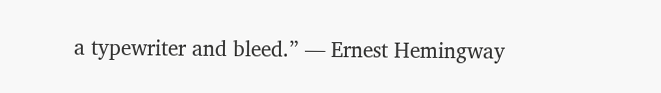a typewriter and bleed.” ― Ernest Hemingway